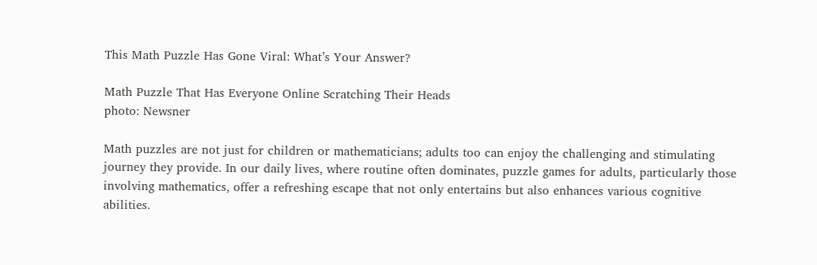This Math Puzzle Has Gone Viral: What’s Your Answer?

Math Puzzle That Has Everyone Online Scratching Their Heads
photo: Newsner

Math puzzles are not just for children or mathematicians; adults too can enjoy the challenging and stimulating journey they provide. In our daily lives, where routine often dominates, puzzle games for adults, particularly those involving mathematics, offer a refreshing escape that not only entertains but also enhances various cognitive abilities.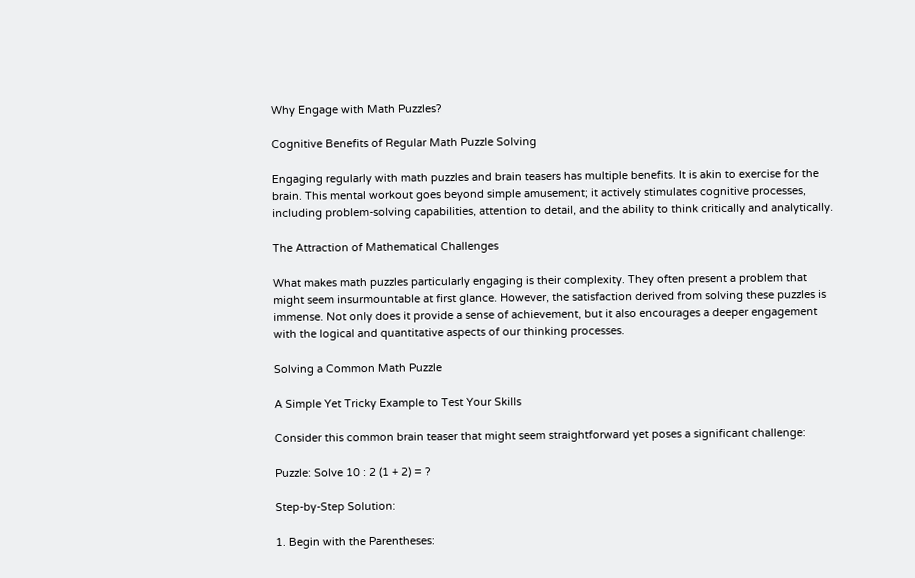Why Engage with Math Puzzles?

Cognitive Benefits of Regular Math Puzzle Solving

Engaging regularly with math puzzles and brain teasers has multiple benefits. It is akin to exercise for the brain. This mental workout goes beyond simple amusement; it actively stimulates cognitive processes, including problem-solving capabilities, attention to detail, and the ability to think critically and analytically.

The Attraction of Mathematical Challenges

What makes math puzzles particularly engaging is their complexity. They often present a problem that might seem insurmountable at first glance. However, the satisfaction derived from solving these puzzles is immense. Not only does it provide a sense of achievement, but it also encourages a deeper engagement with the logical and quantitative aspects of our thinking processes.

Solving a Common Math Puzzle

A Simple Yet Tricky Example to Test Your Skills

Consider this common brain teaser that might seem straightforward yet poses a significant challenge:

Puzzle: Solve 10 : 2 (1 + 2) = ?

Step-by-Step Solution:

1. Begin with the Parentheses: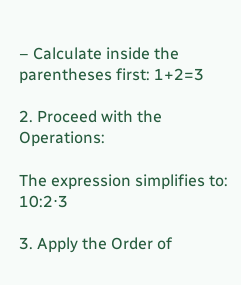– Calculate inside the parentheses first: 1+2=3

2. Proceed with the Operations:

The expression simplifies to: 10:2⋅3

3. Apply the Order of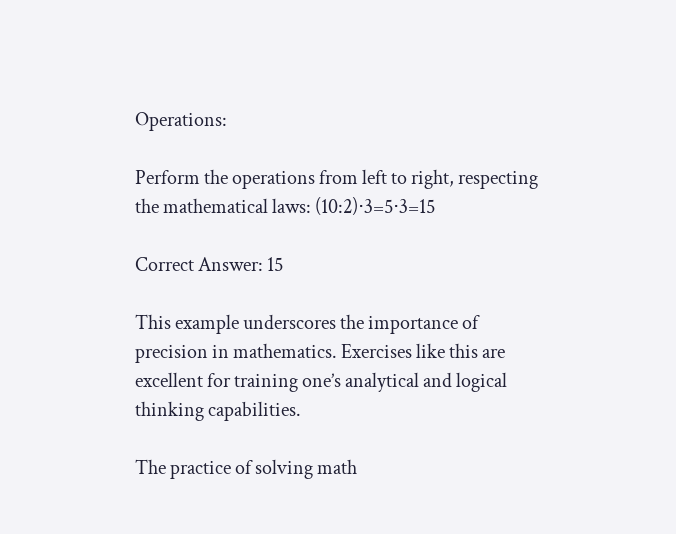Operations:

Perform the operations from left to right, respecting the mathematical laws: (10:2)⋅3=5⋅3=15

Correct Answer: 15

This example underscores the importance of precision in mathematics. Exercises like this are excellent for training one’s analytical and logical thinking capabilities.

The practice of solving math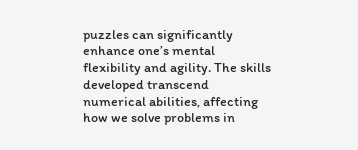puzzles can significantly enhance one’s mental flexibility and agility. The skills developed transcend numerical abilities, affecting how we solve problems in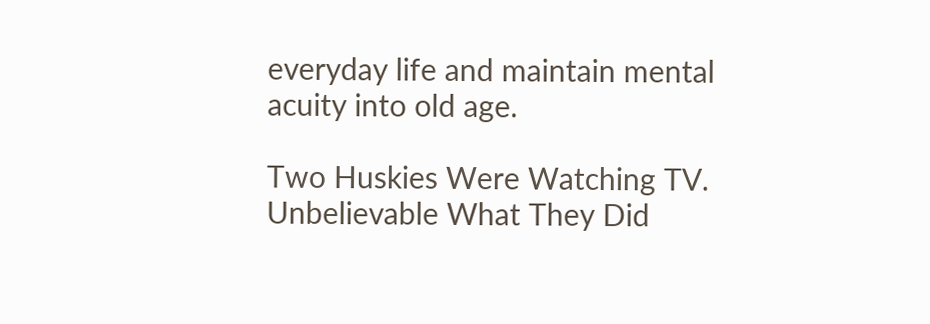everyday life and maintain mental acuity into old age.

Two Huskies Were Watching TV. Unbelievable What They Did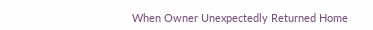When Owner Unexpectedly Returned Home